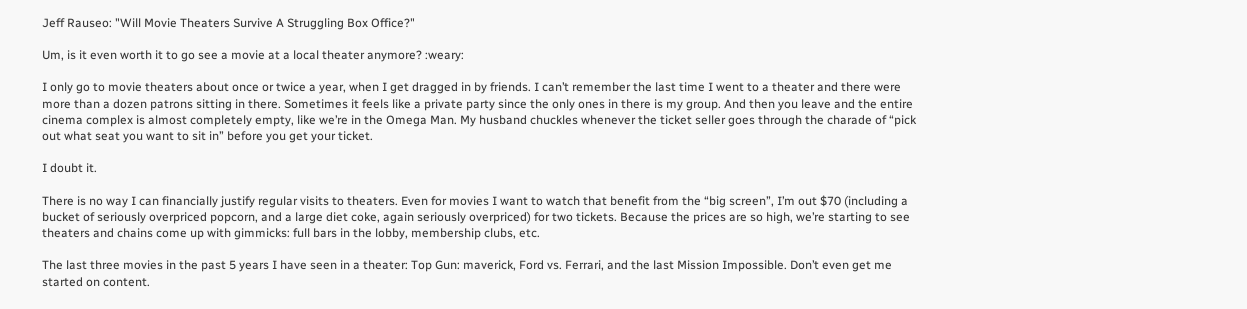Jeff Rauseo: "Will Movie Theaters Survive A Struggling Box Office?"

Um, is it even worth it to go see a movie at a local theater anymore? :weary:

I only go to movie theaters about once or twice a year, when I get dragged in by friends. I can’t remember the last time I went to a theater and there were more than a dozen patrons sitting in there. Sometimes it feels like a private party since the only ones in there is my group. And then you leave and the entire cinema complex is almost completely empty, like we’re in the Omega Man. My husband chuckles whenever the ticket seller goes through the charade of “pick out what seat you want to sit in” before you get your ticket.

I doubt it.

There is no way I can financially justify regular visits to theaters. Even for movies I want to watch that benefit from the “big screen”, I’m out $70 (including a bucket of seriously overpriced popcorn, and a large diet coke, again seriously overpriced) for two tickets. Because the prices are so high, we’re starting to see theaters and chains come up with gimmicks: full bars in the lobby, membership clubs, etc.

The last three movies in the past 5 years I have seen in a theater: Top Gun: maverick, Ford vs. Ferrari, and the last Mission Impossible. Don’t even get me started on content.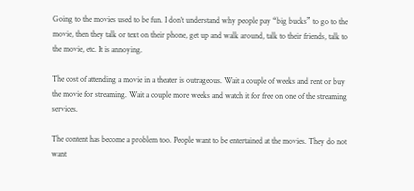Going to the movies used to be fun. I don’t understand why people pay “big bucks” to go to the movie, then they talk or text on their phone, get up and walk around, talk to their friends, talk to the movie, etc. It is annoying.

The cost of attending a movie in a theater is outrageous. Wait a couple of weeks and rent or buy the movie for streaming. Wait a couple more weeks and watch it for free on one of the streaming services.

The content has become a problem too. People want to be entertained at the movies. They do not want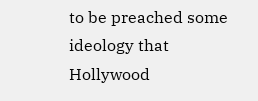to be preached some ideology that Hollywood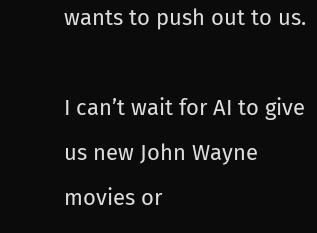wants to push out to us.

I can’t wait for AI to give us new John Wayne movies or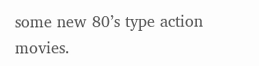some new 80’s type action movies.